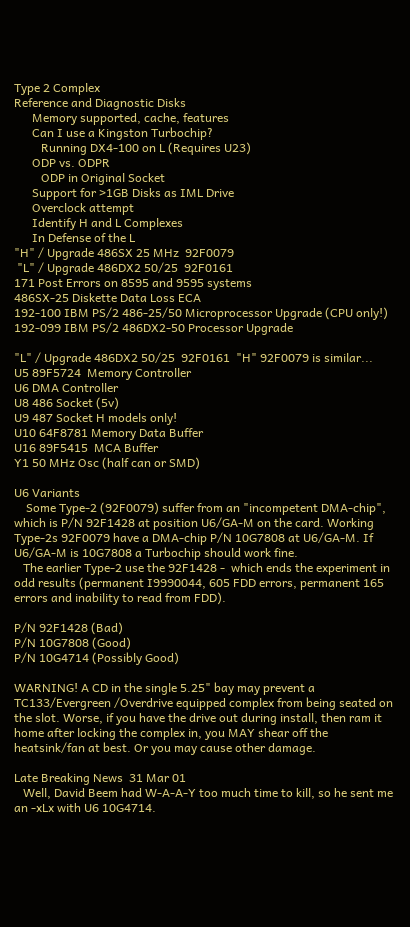Type 2 Complex
Reference and Diagnostic Disks
      Memory supported, cache, features
      Can I use a Kingston Turbochip?
         Running DX4-100 on L (Requires U23)
      ODP vs. ODPR
         ODP in Original Socket
      Support for >1GB Disks as IML Drive
      Overclock attempt
      Identify H and L Complexes
      In Defense of the L
"H" / Upgrade 486SX 25 MHz  92F0079
 "L" / Upgrade 486DX2 50/25  92F0161
171 Post Errors on 8595 and 9595 systems
486SX-25 Diskette Data Loss ECA
192-100 IBM PS/2 486-25/50 Microprocessor Upgrade (CPU only!)
192-099 IBM PS/2 486DX2-50 Processor Upgrade

"L" / Upgrade 486DX2 50/25  92F0161  "H" 92F0079 is similar...
U5 89F5724  Memory Controller
U6 DMA Controller
U8 486 Socket (5v)
U9 487 Socket H models only!
U10 64F8781 Memory Data Buffer
U16 89F5415  MCA Buffer
Y1 50 MHz Osc (half can or SMD)

U6 Variants
    Some Type-2 (92F0079) suffer from an "incompetent DMA-chip", which is P/N 92F1428 at position U6/GA-M on the card. Working Type-2s 92F0079 have a DMA-chip P/N 10G7808 at U6/GA-M. If U6/GA-M is 10G7808 a Turbochip should work fine.
   The earlier Type-2 use the 92F1428 -  which ends the experiment in odd results (permanent I9990044, 605 FDD errors, permanent 165 errors and inability to read from FDD).

P/N 92F1428 (Bad)
P/N 10G7808 (Good)
P/N 10G4714 (Possibly Good)

WARNING! A CD in the single 5.25" bay may prevent a TC133/Evergreen /Overdrive equipped complex from being seated on the slot. Worse, if you have the drive out during install, then ram it home after locking the complex in, you MAY shear off the heatsink/fan at best. Or you may cause other damage.

Late Breaking News  31 Mar 01
   Well, David Beem had W-A-A-Y too much time to kill, so he sent me an -xLx with U6 10G4714.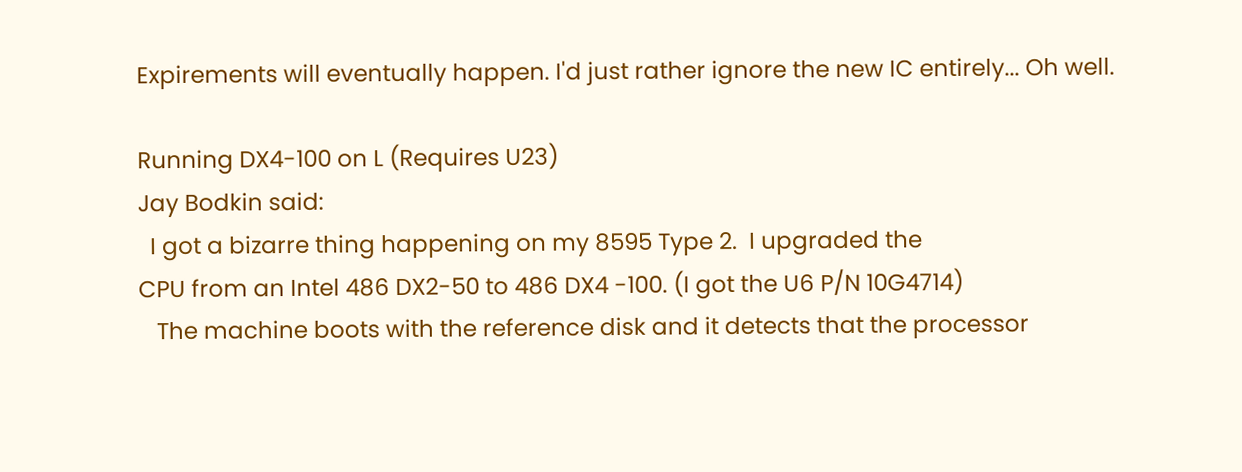Expirements will eventually happen. I'd just rather ignore the new IC entirely... Oh well.

Running DX4-100 on L (Requires U23)
Jay Bodkin said:
  I got a bizarre thing happening on my 8595 Type 2.  I upgraded the
CPU from an Intel 486 DX2-50 to 486 DX4 -100. (I got the U6 P/N 10G4714)
   The machine boots with the reference disk and it detects that the processor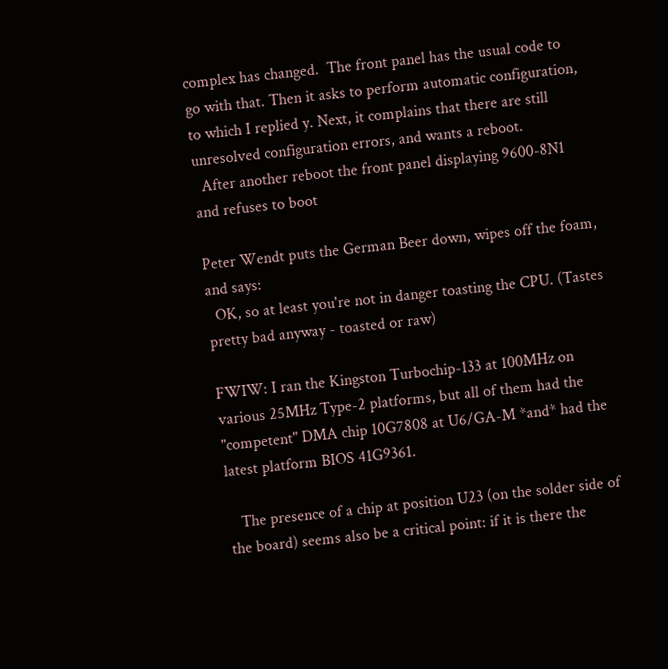complex has changed.  The front panel has the usual code to go with that. Then it asks to perform automatic configuration, to which I replied y. Next, it complains that there are still unresolved configuration errors, and wants a reboot.
  After another reboot the front panel displaying 9600-8N1 and refuses to boot

Peter Wendt puts the German Beer down, wipes off the foam, and says:
  OK, so at least you're not in danger toasting the CPU. (Tastes pretty bad anyway - toasted or raw)

FWIW: I ran the Kingston Turbochip-133 at 100MHz on various 25MHz Type-2 platforms, but all of them had the "competent" DMA chip 10G7808 at U6/GA-M *and* had the latest platform BIOS 41G9361.

   The presence of a chip at position U23 (on the solder side of the board) seems also be a critical point: if it is there the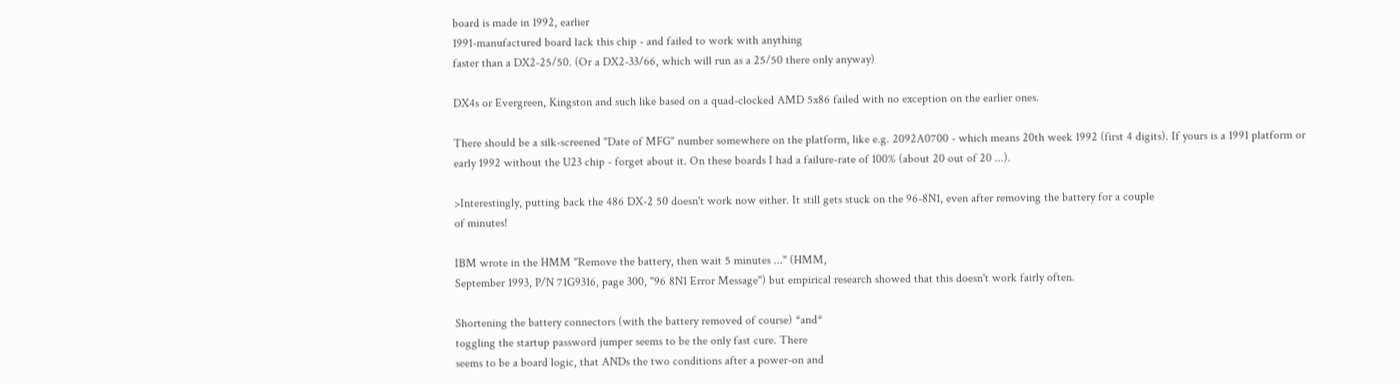board is made in 1992, earlier
1991-manufactured board lack this chip - and failed to work with anything
faster than a DX2-25/50. (Or a DX2-33/66, which will run as a 25/50 there only anyway)

DX4s or Evergreen, Kingston and such like based on a quad-clocked AMD 5x86 failed with no exception on the earlier ones.

There should be a silk-screened "Date of MFG" number somewhere on the platform, like e.g. 2092A0700 - which means 20th week 1992 (first 4 digits). If yours is a 1991 platform or early 1992 without the U23 chip - forget about it. On these boards I had a failure-rate of 100% (about 20 out of 20 ...).

>Interestingly, putting back the 486 DX-2 50 doesn't work now either. It still gets stuck on the 96-8N1, even after removing the battery for a couple
of minutes!

IBM wrote in the HMM "Remove the battery, then wait 5 minutes ..." (HMM,
September 1993, P/N 71G9316, page 300, "96 8N1 Error Message") but empirical research showed that this doesn't work fairly often.

Shortening the battery connectors (with the battery removed of course) *and*
toggling the startup password jumper seems to be the only fast cure. There
seems to be a board logic, that ANDs the two conditions after a power-on and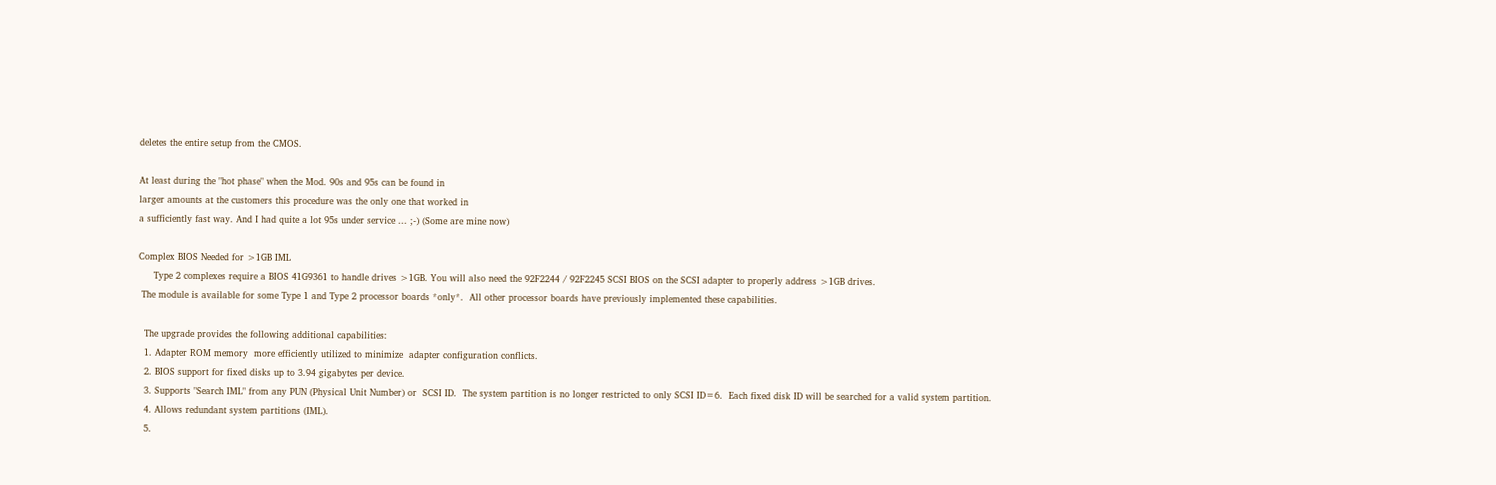deletes the entire setup from the CMOS.

At least during the "hot phase" when the Mod. 90s and 95s can be found in
larger amounts at the customers this procedure was the only one that worked in
a sufficiently fast way. And I had quite a lot 95s under service ... ;-) (Some are mine now)

Complex BIOS Needed for >1GB IML
     Type 2 complexes require a BIOS 41G9361 to handle drives >1GB. You will also need the 92F2244 / 92F2245 SCSI BIOS on the SCSI adapter to properly address >1GB drives.
 The module is available for some Type 1 and Type 2 processor boards *only*.  All other processor boards have previously implemented these capabilities.

  The upgrade provides the following additional capabilities:
  1. Adapter ROM memory  more efficiently utilized to minimize  adapter configuration conflicts.
  2. BIOS support for fixed disks up to 3.94 gigabytes per device.
  3. Supports "Search IML" from any PUN (Physical Unit Number) or  SCSI ID.  The system partition is no longer restricted to only SCSI ID=6.  Each fixed disk ID will be searched for a valid system partition.
  4. Allows redundant system partitions (IML).
  5.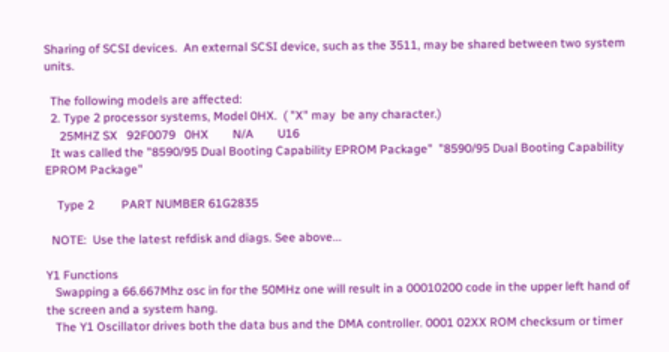Sharing of SCSI devices.  An external SCSI device, such as the 3511, may be shared between two system units.

  The following models are affected:
  2. Type 2 processor systems, Model 0HX.  ( "X" may  be any character.)
     25MHZ SX   92F0079   0HX        N/A        U16
  It was called the "8590/95 Dual Booting Capability EPROM Package"  "8590/95 Dual Booting Capability EPROM Package"

    Type 2         PART NUMBER 61G2835

  NOTE:  Use the latest refdisk and diags. See above...

Y1 Functions
   Swapping a 66.667Mhz osc in for the 50MHz one will result in a 00010200 code in the upper left hand of the screen and a system hang.
   The Y1 Oscillator drives both the data bus and the DMA controller. 0001 02XX ROM checksum or timer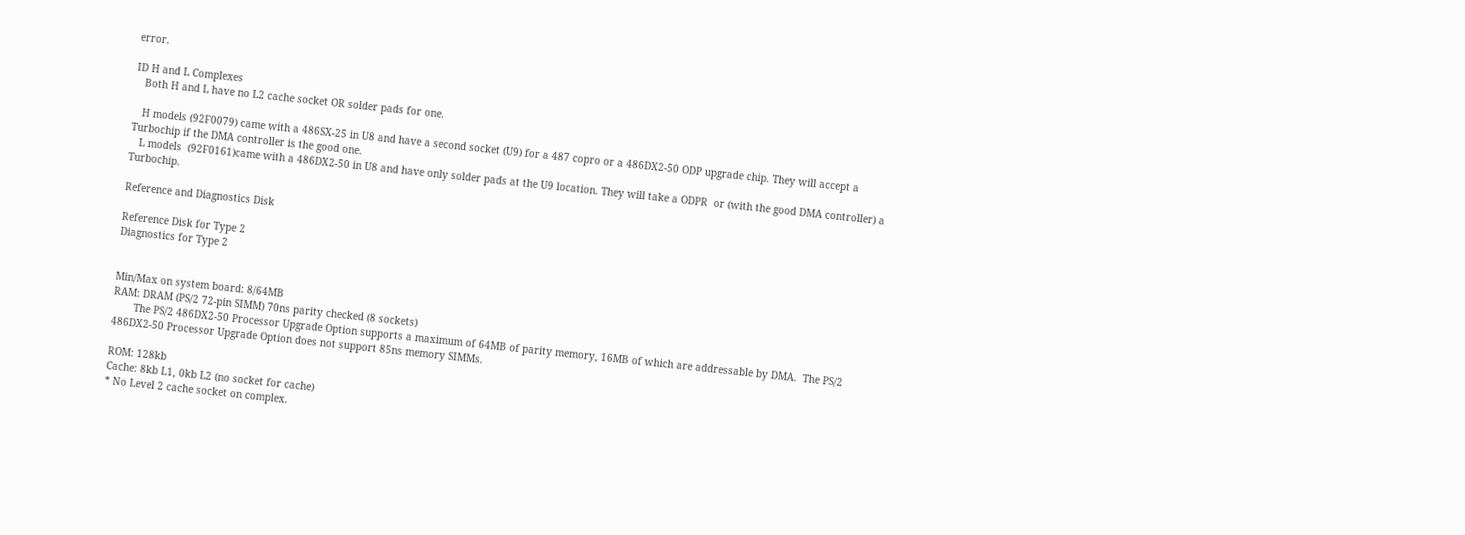error.

ID H and L Complexes
   Both H and L have no L2 cache socket OR solder pads for one.

   H models (92F0079) came with a 486SX-25 in U8 and have a second socket (U9) for a 487 copro or a 486DX2-50 ODP upgrade chip. They will accept a Turbochip if the DMA controller is the good one.
   L models  (92F0161)came with a 486DX2-50 in U8 and have only solder pads at the U9 location. They will take a ODPR  or (with the good DMA controller) a Turbochip.

Reference and Diagnostics Disk

Reference Disk for Type 2
Diagnostics for Type 2


Min/Max on system board: 8/64MB
RAM: DRAM (PS/2 72-pin SIMM) 70ns parity checked (8 sockets)
       The PS/2 486DX2-50 Processor Upgrade Option supports a maximum of 64MB of parity memory, 16MB of which are addressable by DMA.  The PS/2 486DX2-50 Processor Upgrade Option does not support 85ns memory SIMMs.

ROM: 128kb
Cache: 8kb L1, 0kb L2 (no socket for cache)
* No Level 2 cache socket on complex.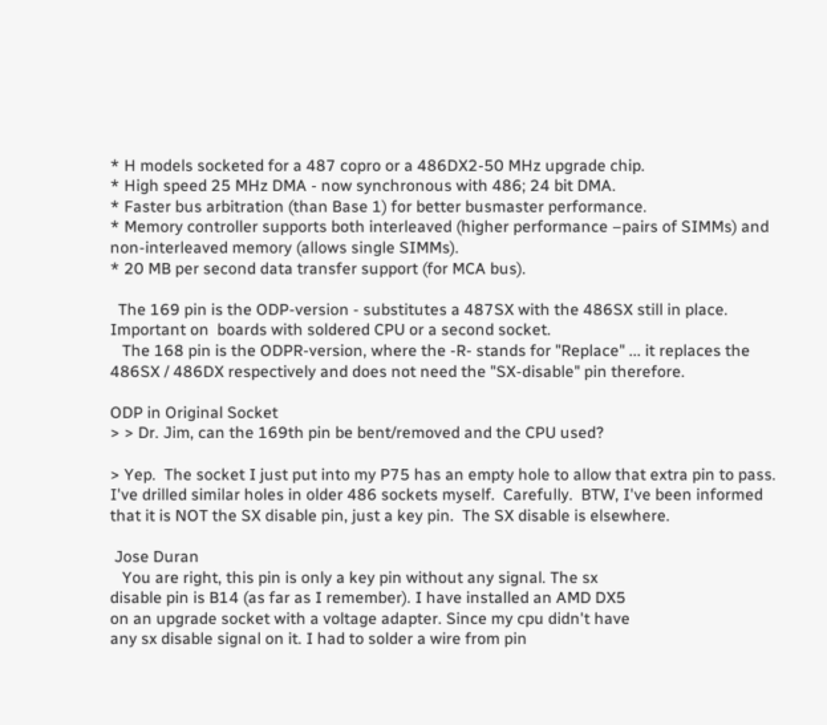* H models socketed for a 487 copro or a 486DX2-50 MHz upgrade chip.
* High speed 25 MHz DMA - now synchronous with 486; 24 bit DMA.
* Faster bus arbitration (than Base 1) for better busmaster performance.
* Memory controller supports both interleaved (higher performance –pairs of SIMMs) and non-interleaved memory (allows single SIMMs).
* 20 MB per second data transfer support (for MCA bus).

  The 169 pin is the ODP-version - substitutes a 487SX with the 486SX still in place. Important on  boards with soldered CPU or a second socket.
   The 168 pin is the ODPR-version, where the -R- stands for "Replace" ... it replaces the 486SX / 486DX respectively and does not need the "SX-disable" pin therefore.

ODP in Original Socket
> > Dr. Jim, can the 169th pin be bent/removed and the CPU used?

> Yep.  The socket I just put into my P75 has an empty hole to allow that extra pin to pass.  I've drilled similar holes in older 486 sockets myself.  Carefully.  BTW, I've been informed that it is NOT the SX disable pin, just a key pin.  The SX disable is elsewhere.

 Jose Duran
   You are right, this pin is only a key pin without any signal. The sx
disable pin is B14 (as far as I remember). I have installed an AMD DX5
on an upgrade socket with a voltage adapter. Since my cpu didn't have
any sx disable signal on it. I had to solder a wire from pin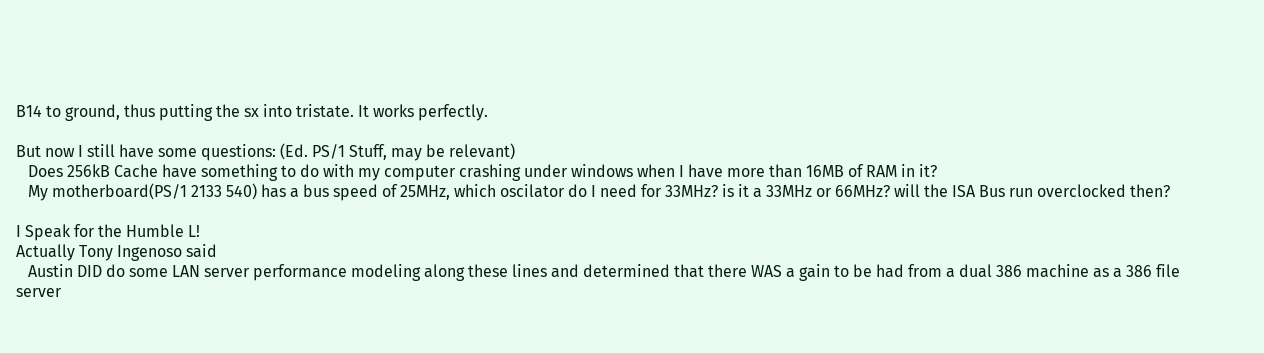B14 to ground, thus putting the sx into tristate. It works perfectly.

But now I still have some questions: (Ed. PS/1 Stuff, may be relevant)
   Does 256kB Cache have something to do with my computer crashing under windows when I have more than 16MB of RAM in it?
   My motherboard(PS/1 2133 540) has a bus speed of 25MHz, which oscilator do I need for 33MHz? is it a 33MHz or 66MHz? will the ISA Bus run overclocked then?

I Speak for the Humble L!
Actually Tony Ingenoso said
   Austin DID do some LAN server performance modeling along these lines and determined that there WAS a gain to be had from a dual 386 machine as a 386 file server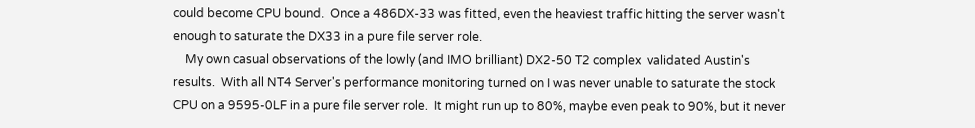could become CPU bound.  Once a 486DX-33 was fitted, even the heaviest traffic hitting the server wasn't enough to saturate the DX33 in a pure file server role.
    My own casual observations of the lowly (and IMO brilliant) DX2-50 T2 complex  validated Austin's results.  With all NT4 Server's performance monitoring turned on I was never unable to saturate the stock CPU on a 9595-0LF in a pure file server role.  It might run up to 80%, maybe even peak to 90%, but it never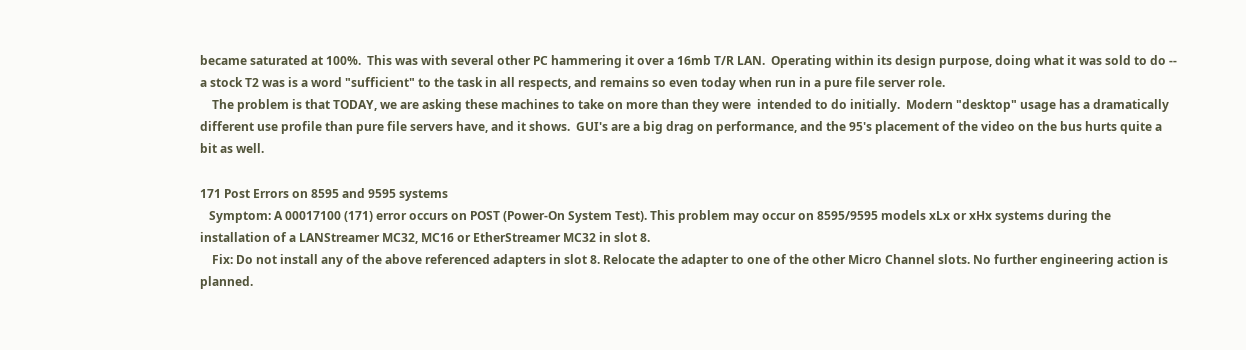became saturated at 100%.  This was with several other PC hammering it over a 16mb T/R LAN.  Operating within its design purpose, doing what it was sold to do -- a stock T2 was is a word "sufficient" to the task in all respects, and remains so even today when run in a pure file server role.
    The problem is that TODAY, we are asking these machines to take on more than they were  intended to do initially.  Modern "desktop" usage has a dramatically different use profile than pure file servers have, and it shows.  GUI's are a big drag on performance, and the 95's placement of the video on the bus hurts quite a bit as well.

171 Post Errors on 8595 and 9595 systems
   Symptom: A 00017100 (171) error occurs on POST (Power-On System Test). This problem may occur on 8595/9595 models xLx or xHx systems during the installation of a LANStreamer MC32, MC16 or EtherStreamer MC32 in slot 8.
    Fix: Do not install any of the above referenced adapters in slot 8. Relocate the adapter to one of the other Micro Channel slots. No further engineering action is planned.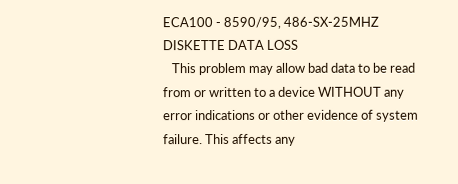ECA100 - 8590/95, 486-SX-25MHZ DISKETTE DATA LOSS
   This problem may allow bad data to be read from or written to a device WITHOUT any error indications or other evidence of system failure. This affects any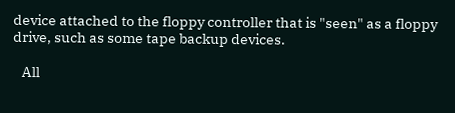device attached to the floppy controller that is "seen" as a floppy drive, such as some tape backup devices.

   All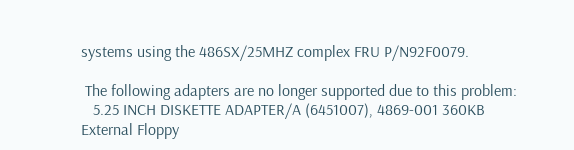systems using the 486SX/25MHZ complex FRU P/N92F0079.

 The following adapters are no longer supported due to this problem:
   5.25 INCH DISKETTE ADAPTER/A (6451007), 4869-001 360KB External Floppy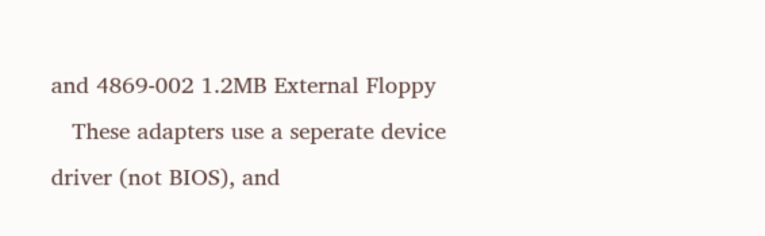and 4869-002 1.2MB External Floppy
   These adapters use a seperate device driver (not BIOS), and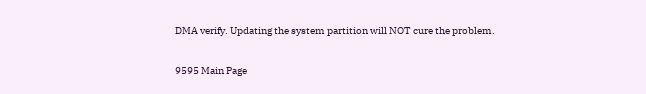DMA verify. Updating the system partition will NOT cure the problem.

9595 Main Page